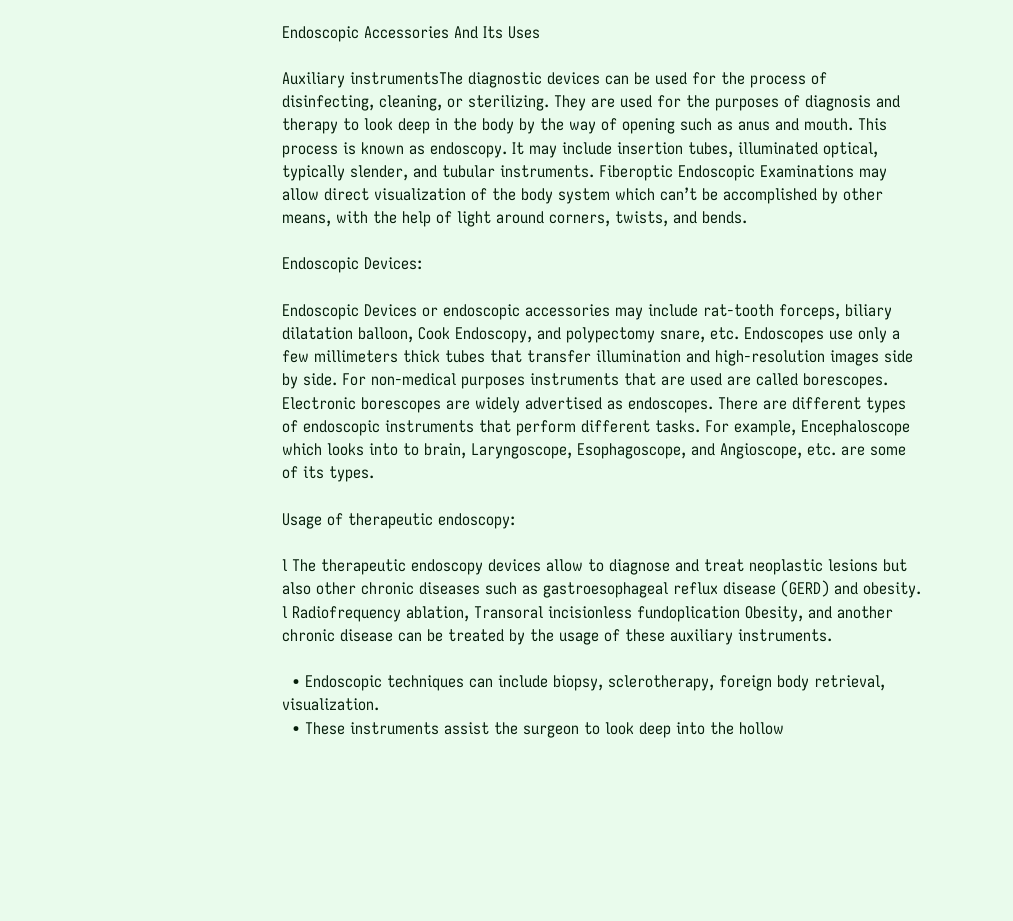Endoscopic Accessories And Its Uses

Auxiliary instrumentsThe diagnostic devices can be used for the process of disinfecting, cleaning, or sterilizing. They are used for the purposes of diagnosis and therapy to look deep in the body by the way of opening such as anus and mouth. This process is known as endoscopy. It may include insertion tubes, illuminated optical, typically slender, and tubular instruments. Fiberoptic Endoscopic Examinations may allow direct visualization of the body system which can’t be accomplished by other means, with the help of light around corners, twists, and bends.

Endoscopic Devices:

Endoscopic Devices or endoscopic accessories may include rat-tooth forceps, biliary dilatation balloon, Cook Endoscopy, and polypectomy snare, etc. Endoscopes use only a few millimeters thick tubes that transfer illumination and high-resolution images side by side. For non-medical purposes instruments that are used are called borescopes. Electronic borescopes are widely advertised as endoscopes. There are different types of endoscopic instruments that perform different tasks. For example, Encephaloscope which looks into to brain, Laryngoscope, Esophagoscope, and Angioscope, etc. are some of its types.

Usage of therapeutic endoscopy:

l The therapeutic endoscopy devices allow to diagnose and treat neoplastic lesions but also other chronic diseases such as gastroesophageal reflux disease (GERD) and obesity. l Radiofrequency ablation, Transoral incisionless fundoplication Obesity, and another chronic disease can be treated by the usage of these auxiliary instruments.

  • Endoscopic techniques can include biopsy, sclerotherapy, foreign body retrieval, visualization.
  • These instruments assist the surgeon to look deep into the hollow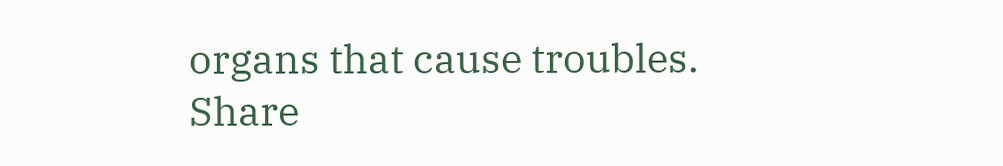organs that cause troubles.
Share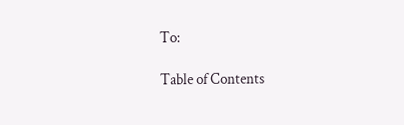To:

Table of Contents